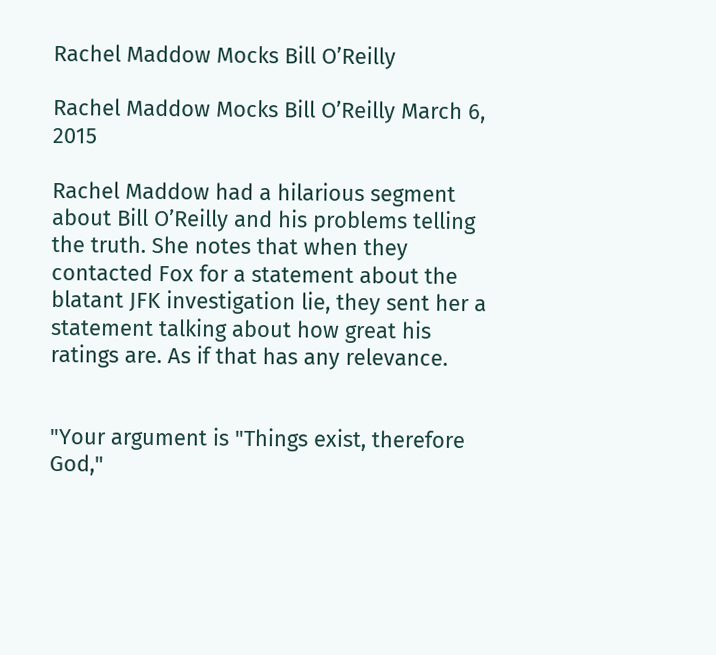Rachel Maddow Mocks Bill O’Reilly

Rachel Maddow Mocks Bill O’Reilly March 6, 2015

Rachel Maddow had a hilarious segment about Bill O’Reilly and his problems telling the truth. She notes that when they contacted Fox for a statement about the blatant JFK investigation lie, they sent her a statement talking about how great his ratings are. As if that has any relevance.


"Your argument is "Things exist, therefore God,"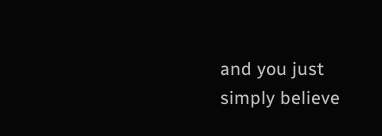and you just simply believe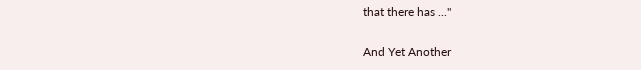that there has ..."

And Yet Another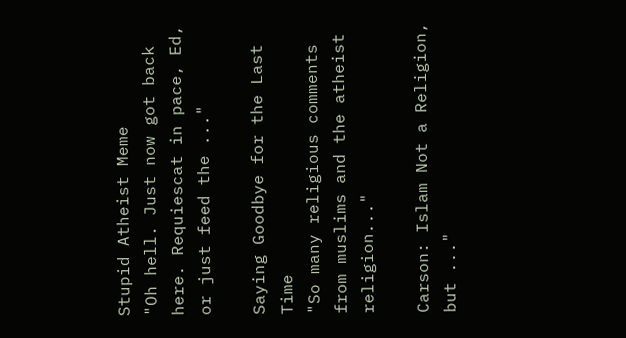Stupid Atheist Meme
"Oh hell. Just now got back here. Requiescat in pace, Ed, or just feed the ..."

Saying Goodbye for the Last Time
"So many religious comments from muslims and the atheist religion..."

Carson: Islam Not a Religion, but ..."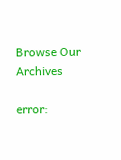Browse Our Archives

error: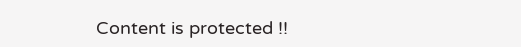Content is protected !!